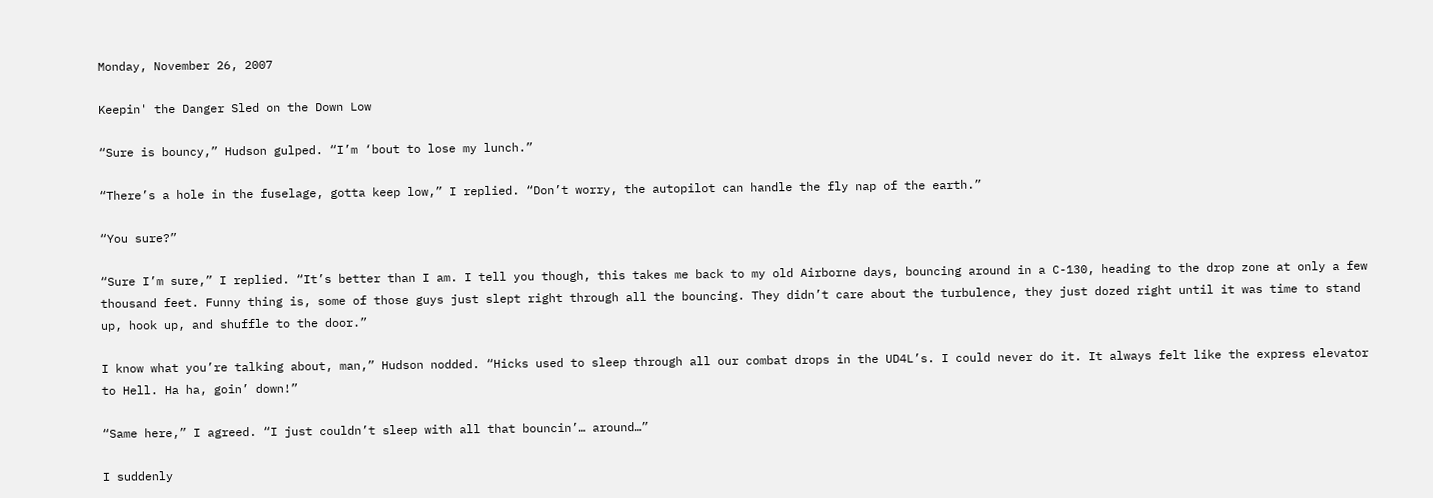Monday, November 26, 2007

Keepin' the Danger Sled on the Down Low

“Sure is bouncy,” Hudson gulped. “I’m ‘bout to lose my lunch.”

“There’s a hole in the fuselage, gotta keep low,” I replied. “Don’t worry, the autopilot can handle the fly nap of the earth.”

“You sure?”

“Sure I’m sure,” I replied. “It’s better than I am. I tell you though, this takes me back to my old Airborne days, bouncing around in a C-130, heading to the drop zone at only a few thousand feet. Funny thing is, some of those guys just slept right through all the bouncing. They didn’t care about the turbulence, they just dozed right until it was time to stand up, hook up, and shuffle to the door.”

I know what you’re talking about, man,” Hudson nodded. “Hicks used to sleep through all our combat drops in the UD4L’s. I could never do it. It always felt like the express elevator to Hell. Ha ha, goin’ down!”

“Same here,” I agreed. “I just couldn’t sleep with all that bouncin’… around…”

I suddenly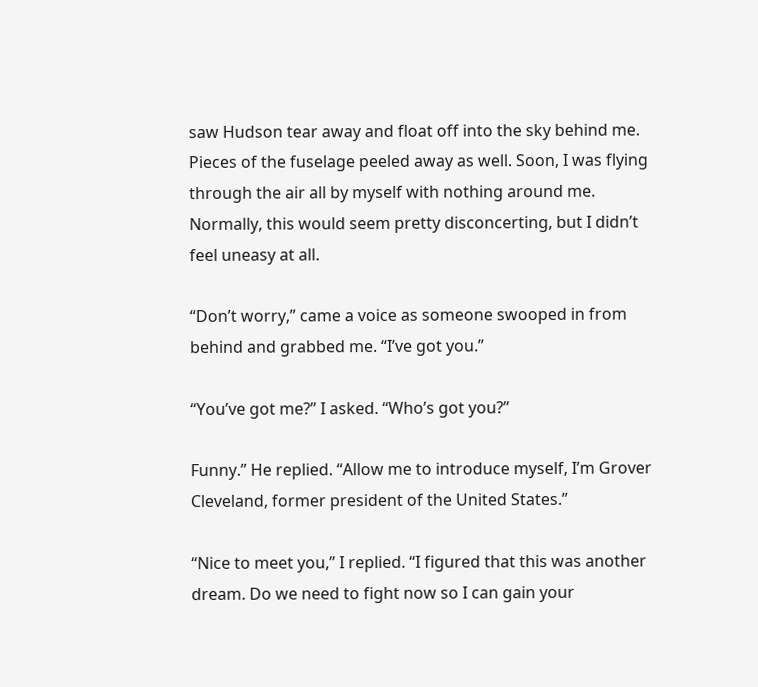saw Hudson tear away and float off into the sky behind me. Pieces of the fuselage peeled away as well. Soon, I was flying through the air all by myself with nothing around me. Normally, this would seem pretty disconcerting, but I didn’t feel uneasy at all.

“Don’t worry,” came a voice as someone swooped in from behind and grabbed me. “I’ve got you.”

“You’ve got me?” I asked. “Who’s got you?”

Funny.” He replied. “Allow me to introduce myself, I’m Grover Cleveland, former president of the United States.”

“Nice to meet you,” I replied. “I figured that this was another dream. Do we need to fight now so I can gain your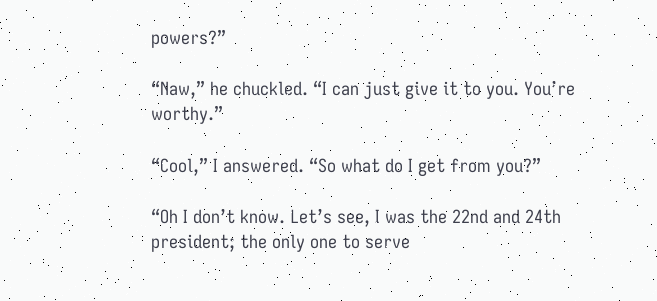powers?”

“Naw,” he chuckled. “I can just give it to you. You’re worthy.”

“Cool,” I answered. “So what do I get from you?”

“Oh I don’t know. Let’s see, I was the 22nd and 24th president; the only one to serve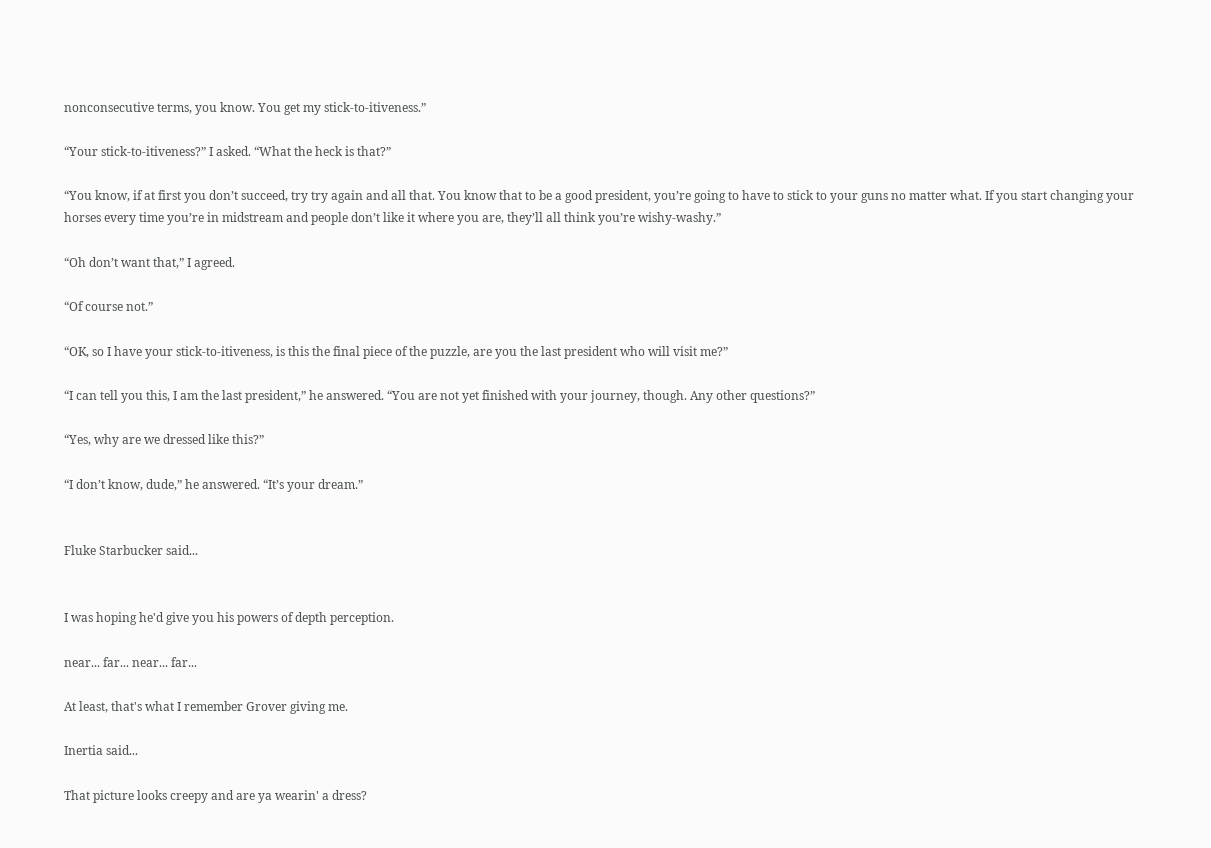nonconsecutive terms, you know. You get my stick-to-itiveness.”

“Your stick-to-itiveness?” I asked. “What the heck is that?”

“You know, if at first you don’t succeed, try try again and all that. You know that to be a good president, you’re going to have to stick to your guns no matter what. If you start changing your horses every time you’re in midstream and people don’t like it where you are, they’ll all think you’re wishy-washy.”

“Oh don’t want that,” I agreed.

“Of course not.”

“OK, so I have your stick-to-itiveness, is this the final piece of the puzzle, are you the last president who will visit me?”

“I can tell you this, I am the last president,” he answered. “You are not yet finished with your journey, though. Any other questions?”

“Yes, why are we dressed like this?”

“I don’t know, dude,” he answered. “It’s your dream.”


Fluke Starbucker said...


I was hoping he'd give you his powers of depth perception.

near... far... near... far...

At least, that's what I remember Grover giving me.

Inertia said...

That picture looks creepy and are ya wearin' a dress?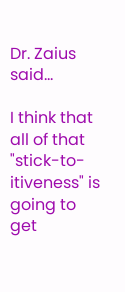Dr. Zaius said...

I think that all of that "stick-to-itiveness" is going to get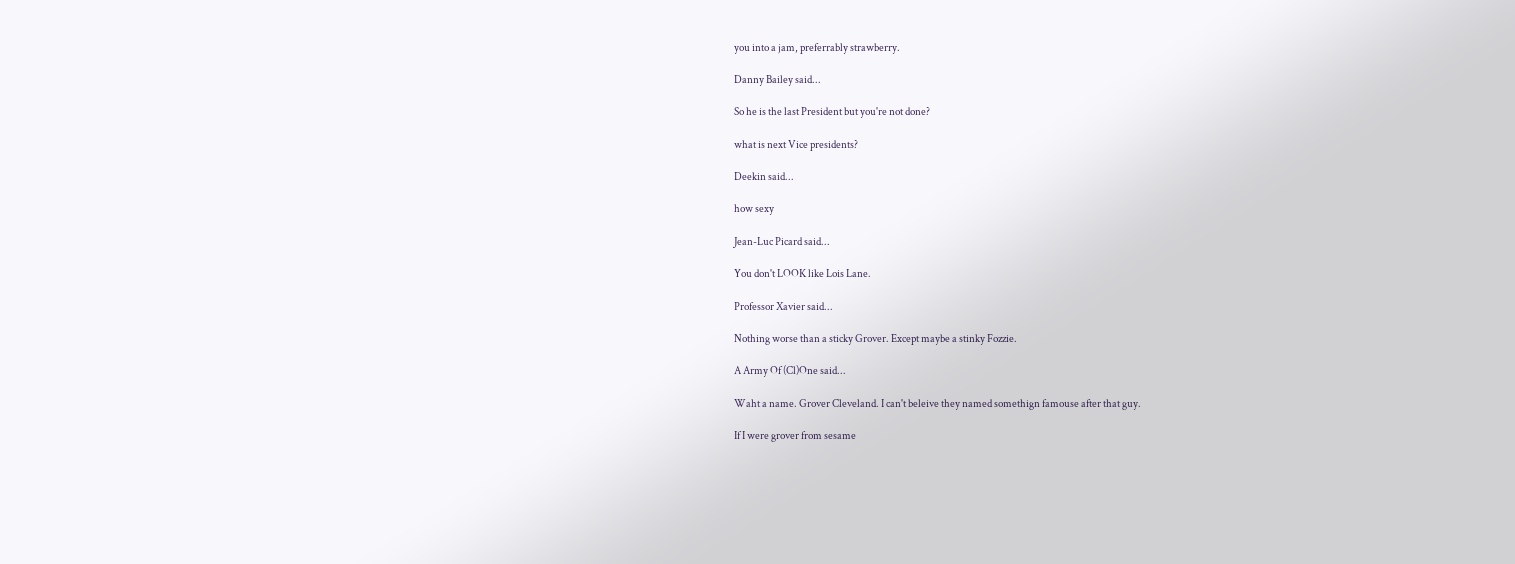you into a jam, preferrably strawberry.

Danny Bailey said...

So he is the last President but you're not done?

what is next Vice presidents?

Deekin said...

how sexy

Jean-Luc Picard said...

You don't LOOK like Lois Lane.

Professor Xavier said...

Nothing worse than a sticky Grover. Except maybe a stinky Fozzie.

A Army Of (Cl)One said...

Waht a name. Grover Cleveland. I can't beleive they named somethign famouse after that guy.

If I were grover from sesame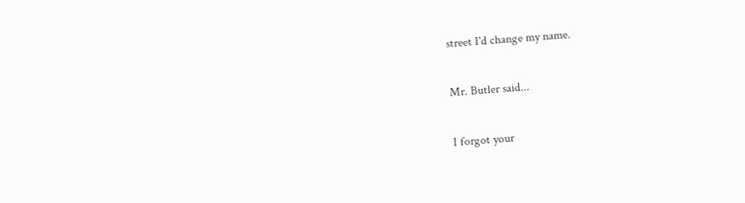street I'd change my name.

Mr. Butler said...

I forgot your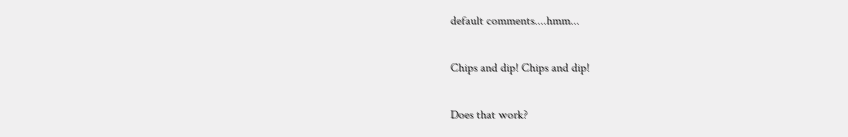default comments....hmm...

Chips and dip! Chips and dip!

Does that work?